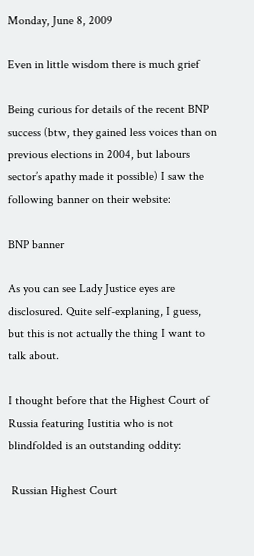Monday, June 8, 2009

Even in little wisdom there is much grief

Being curious for details of the recent BNP success (btw, they gained less voices than on previous elections in 2004, but labours sector’s apathy made it possible) I saw the following banner on their website:

BNP banner

As you can see Lady Justice eyes are disclosured. Quite self-explaning, I guess, but this is not actually the thing I want to talk about.

I thought before that the Highest Court of Russia featuring Iustitia who is not blindfolded is an outstanding oddity:

 Russian Highest Court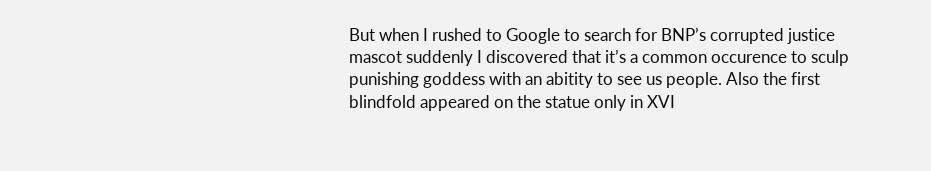But when I rushed to Google to search for BNP’s corrupted justice mascot suddenly I discovered that it’s a common occurence to sculp punishing goddess with an abitity to see us people. Also the first blindfold appeared on the statue only in XVI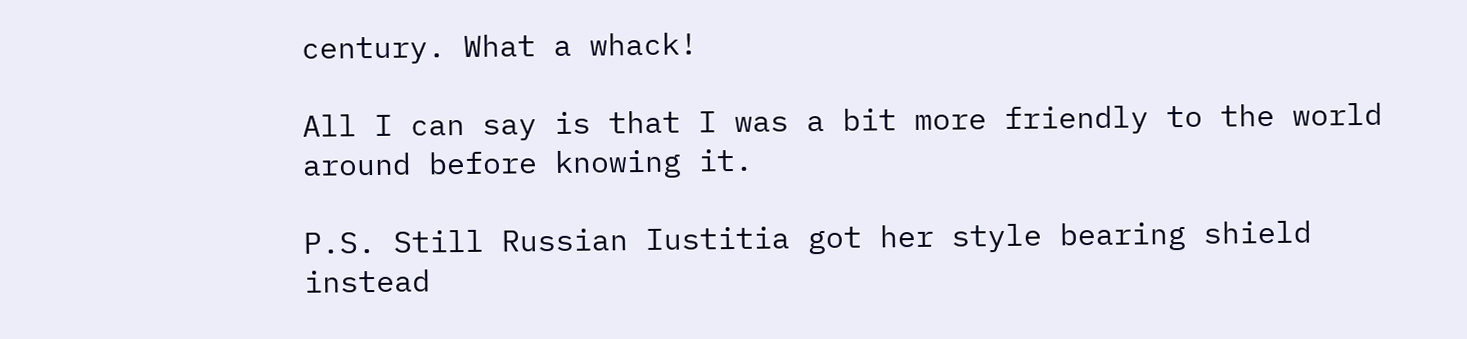century. What a whack!

All I can say is that I was a bit more friendly to the world around before knowing it.

P.S. Still Russian Iustitia got her style bearing shield instead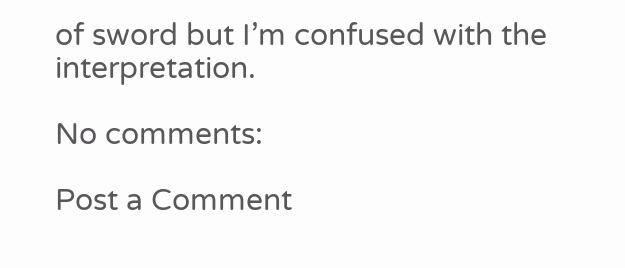of sword but I’m confused with the interpretation.

No comments:

Post a Comment